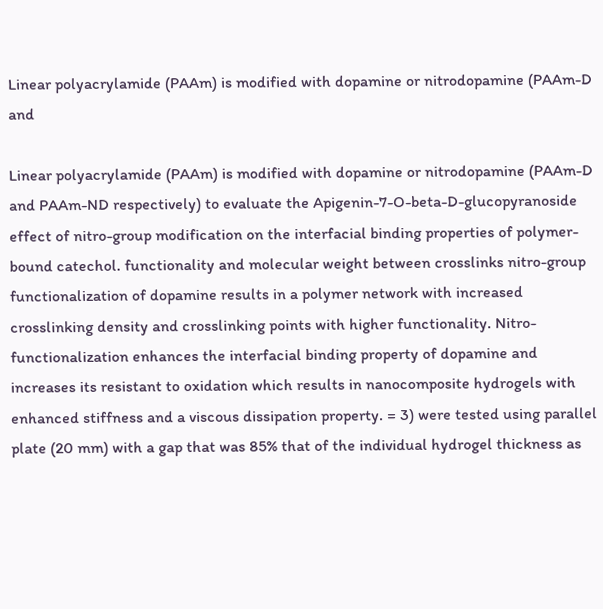Linear polyacrylamide (PAAm) is modified with dopamine or nitrodopamine (PAAm-D and

Linear polyacrylamide (PAAm) is modified with dopamine or nitrodopamine (PAAm-D and PAAm-ND respectively) to evaluate the Apigenin-7-O-beta-D-glucopyranoside effect of nitro-group modification on the interfacial binding properties of polymer-bound catechol. functionality and molecular weight between crosslinks nitro-group functionalization of dopamine results in a polymer network with increased crosslinking density and crosslinking points with higher functionality. Nitro-functionalization enhances the interfacial binding property of dopamine and increases its resistant to oxidation which results in nanocomposite hydrogels with enhanced stiffness and a viscous dissipation property. = 3) were tested using parallel plate (20 mm) with a gap that was 85% that of the individual hydrogel thickness as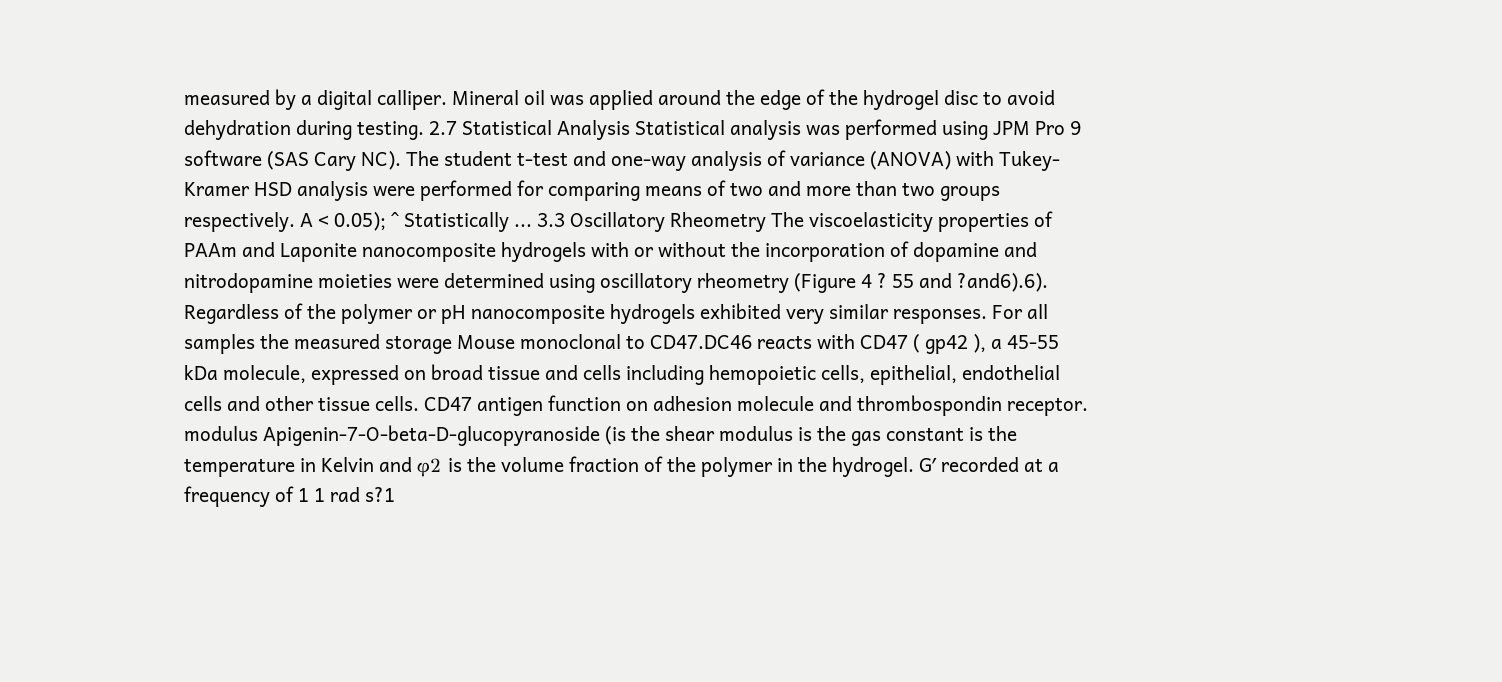measured by a digital calliper. Mineral oil was applied around the edge of the hydrogel disc to avoid dehydration during testing. 2.7 Statistical Analysis Statistical analysis was performed using JPM Pro 9 software (SAS Cary NC). The student t-test and one-way analysis of variance (ANOVA) with Tukey-Kramer HSD analysis were performed for comparing means of two and more than two groups respectively. A < 0.05); ^ Statistically ... 3.3 Oscillatory Rheometry The viscoelasticity properties of PAAm and Laponite nanocomposite hydrogels with or without the incorporation of dopamine and nitrodopamine moieties were determined using oscillatory rheometry (Figure 4 ? 55 and ?and6).6). Regardless of the polymer or pH nanocomposite hydrogels exhibited very similar responses. For all samples the measured storage Mouse monoclonal to CD47.DC46 reacts with CD47 ( gp42 ), a 45-55 kDa molecule, expressed on broad tissue and cells including hemopoietic cells, epithelial, endothelial cells and other tissue cells. CD47 antigen function on adhesion molecule and thrombospondin receptor. modulus Apigenin-7-O-beta-D-glucopyranoside (is the shear modulus is the gas constant is the temperature in Kelvin and φ2 is the volume fraction of the polymer in the hydrogel. G′ recorded at a frequency of 1 1 rad s?1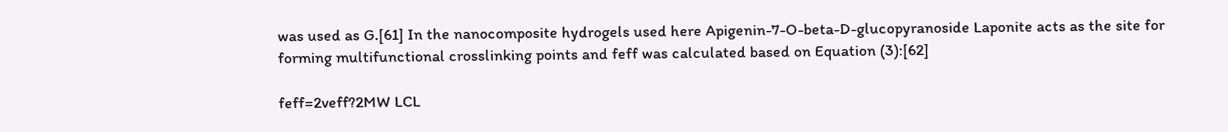was used as G.[61] In the nanocomposite hydrogels used here Apigenin-7-O-beta-D-glucopyranoside Laponite acts as the site for forming multifunctional crosslinking points and feff was calculated based on Equation (3):[62]

feff=2veff?2MW LCL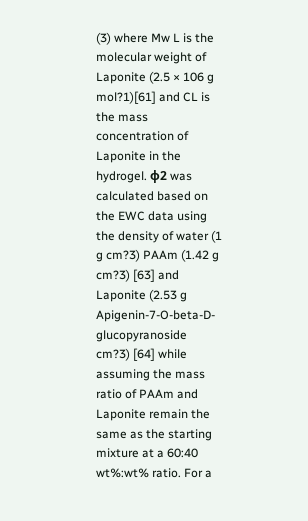(3) where Mw L is the molecular weight of Laponite (2.5 × 106 g mol?1)[61] and CL is the mass concentration of Laponite in the hydrogel. φ2 was calculated based on the EWC data using the density of water (1 g cm?3) PAAm (1.42 g cm?3) [63] and Laponite (2.53 g Apigenin-7-O-beta-D-glucopyranoside cm?3) [64] while assuming the mass ratio of PAAm and Laponite remain the same as the starting mixture at a 60:40 wt%:wt% ratio. For a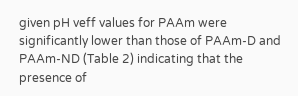given pH veff values for PAAm were significantly lower than those of PAAm-D and PAAm-ND (Table 2) indicating that the presence of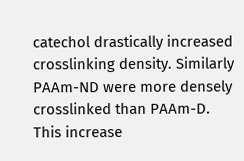catechol drastically increased crosslinking density. Similarly PAAm-ND were more densely crosslinked than PAAm-D. This increase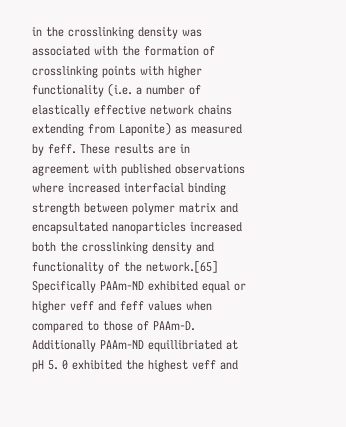in the crosslinking density was associated with the formation of crosslinking points with higher functionality (i.e. a number of elastically effective network chains extending from Laponite) as measured by feff. These results are in agreement with published observations where increased interfacial binding strength between polymer matrix and encapsultated nanoparticles increased both the crosslinking density and functionality of the network.[65] Specifically PAAm-ND exhibited equal or higher veff and feff values when compared to those of PAAm-D. Additionally PAAm-ND equillibriated at pH 5. 0 exhibited the highest veff and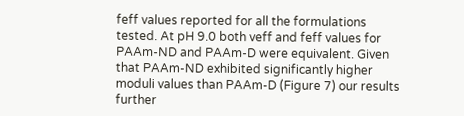feff values reported for all the formulations tested. At pH 9.0 both veff and feff values for PAAm-ND and PAAm-D were equivalent. Given that PAAm-ND exhibited significantly higher moduli values than PAAm-D (Figure 7) our results further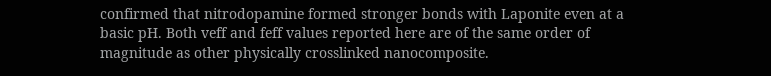confirmed that nitrodopamine formed stronger bonds with Laponite even at a basic pH. Both veff and feff values reported here are of the same order of magnitude as other physically crosslinked nanocomposite.